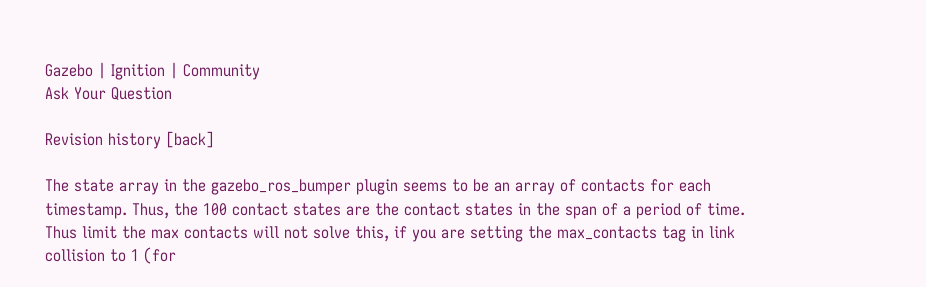Gazebo | Ignition | Community
Ask Your Question

Revision history [back]

The state array in the gazebo_ros_bumper plugin seems to be an array of contacts for each timestamp. Thus, the 100 contact states are the contact states in the span of a period of time. Thus limit the max contacts will not solve this, if you are setting the max_contacts tag in link collision to 1 (for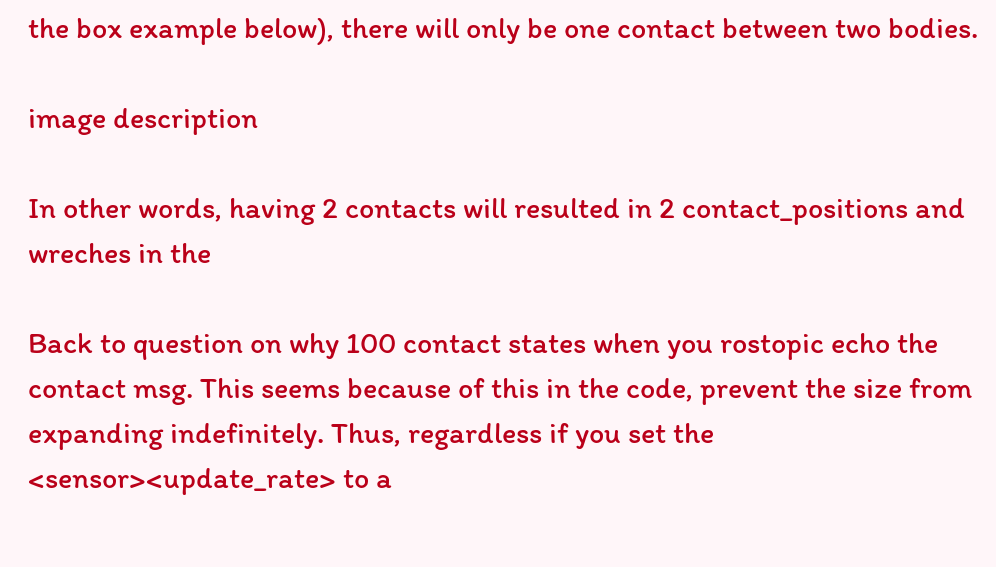the box example below), there will only be one contact between two bodies.

image description

In other words, having 2 contacts will resulted in 2 contact_positions and wreches in the

Back to question on why 100 contact states when you rostopic echo the contact msg. This seems because of this in the code, prevent the size from expanding indefinitely. Thus, regardless if you set the <sensor><update_rate> to a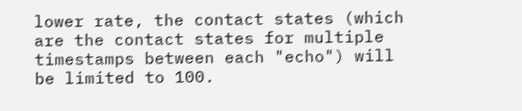lower rate, the contact states (which are the contact states for multiple timestamps between each "echo") will be limited to 100.